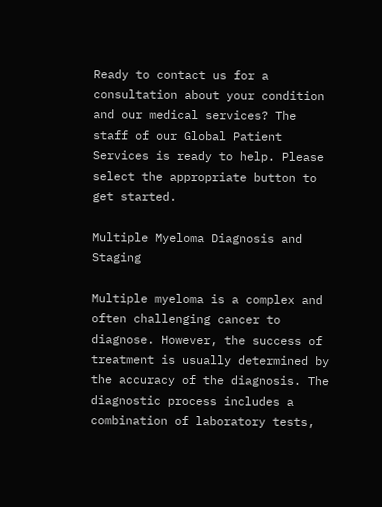Ready to contact us for a consultation about your condition and our medical services? The staff of our Global Patient Services is ready to help. Please select the appropriate button to get started.

Multiple Myeloma Diagnosis and Staging

Multiple myeloma is a complex and often challenging cancer to diagnose. However, the success of treatment is usually determined by the accuracy of the diagnosis. The diagnostic process includes a combination of laboratory tests,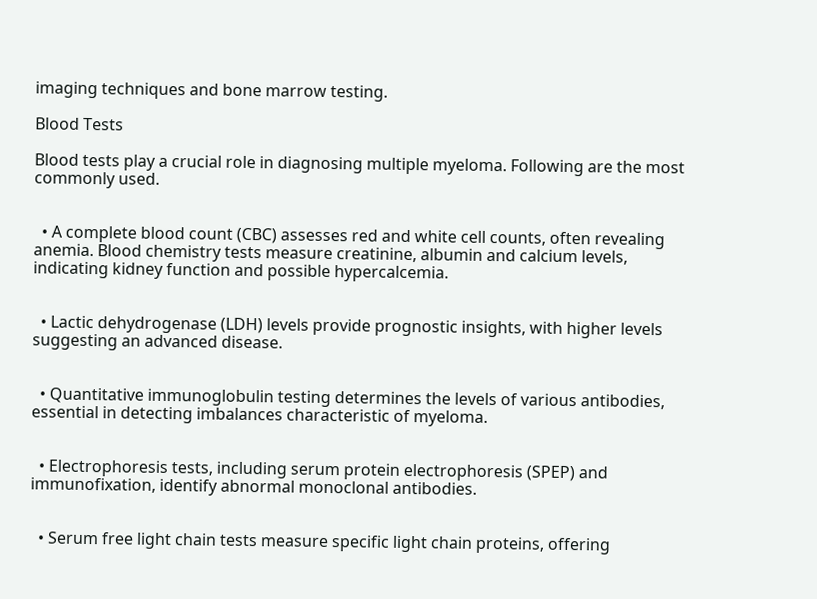imaging techniques and bone marrow testing.

Blood Tests

Blood tests play a crucial role in diagnosing multiple myeloma. Following are the most commonly used.


  • A complete blood count (CBC) assesses red and white cell counts, often revealing anemia. Blood chemistry tests measure creatinine, albumin and calcium levels, indicating kidney function and possible hypercalcemia.


  • Lactic dehydrogenase (LDH) levels provide prognostic insights, with higher levels suggesting an advanced disease.


  • Quantitative immunoglobulin testing determines the levels of various antibodies, essential in detecting imbalances characteristic of myeloma.


  • Electrophoresis tests, including serum protein electrophoresis (SPEP) and immunofixation, identify abnormal monoclonal antibodies.


  • Serum free light chain tests measure specific light chain proteins, offering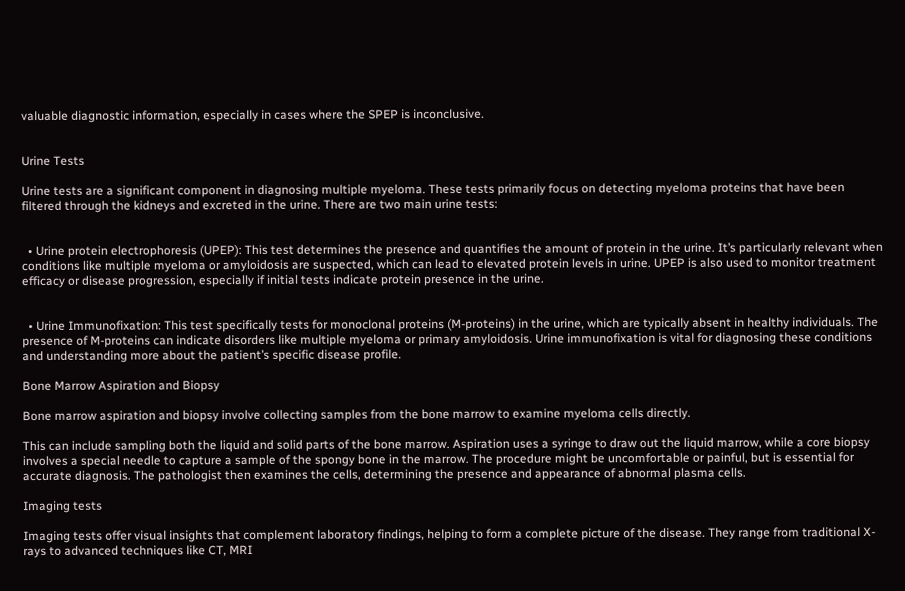valuable diagnostic information, especially in cases where the SPEP is inconclusive.


Urine Tests

Urine tests are a significant component in diagnosing multiple myeloma. These tests primarily focus on detecting myeloma proteins that have been filtered through the kidneys and excreted in the urine. There are two main urine tests:


  • Urine protein electrophoresis (UPEP): This test determines the presence and quantifies the amount of protein in the urine. It’s particularly relevant when conditions like multiple myeloma or amyloidosis are suspected, which can lead to elevated protein levels in urine. UPEP is also used to monitor treatment efficacy or disease progression, especially if initial tests indicate protein presence in the urine.


  • Urine Immunofixation: This test specifically tests for monoclonal proteins (M-proteins) in the urine, which are typically absent in healthy individuals. The presence of M-proteins can indicate disorders like multiple myeloma or primary amyloidosis. Urine immunofixation is vital for diagnosing these conditions and understanding more about the patient’s specific disease profile.

Bone Marrow Aspiration and Biopsy

Bone marrow aspiration and biopsy involve collecting samples from the bone marrow to examine myeloma cells directly.

This can include sampling both the liquid and solid parts of the bone marrow. Aspiration uses a syringe to draw out the liquid marrow, while a core biopsy involves a special needle to capture a sample of the spongy bone in the marrow. The procedure might be uncomfortable or painful, but is essential for accurate diagnosis. The pathologist then examines the cells, determining the presence and appearance of abnormal plasma cells.

Imaging tests

Imaging tests offer visual insights that complement laboratory findings, helping to form a complete picture of the disease. They range from traditional X-rays to advanced techniques like CT, MRI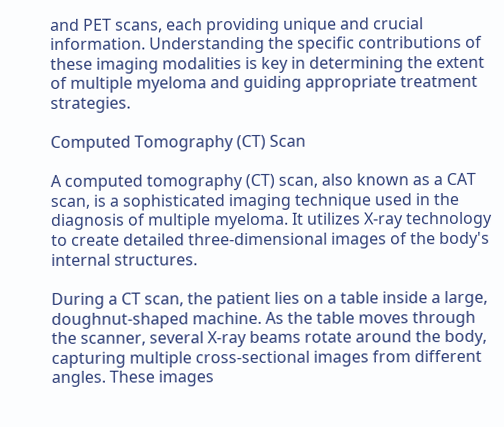and PET scans, each providing unique and crucial information. Understanding the specific contributions of these imaging modalities is key in determining the extent of multiple myeloma and guiding appropriate treatment strategies.

Computed Tomography (CT) Scan

A computed tomography (CT) scan, also known as a CAT scan, is a sophisticated imaging technique used in the diagnosis of multiple myeloma. It utilizes X-ray technology to create detailed three-dimensional images of the body's internal structures.

During a CT scan, the patient lies on a table inside a large, doughnut-shaped machine. As the table moves through the scanner, several X-ray beams rotate around the body, capturing multiple cross-sectional images from different angles. These images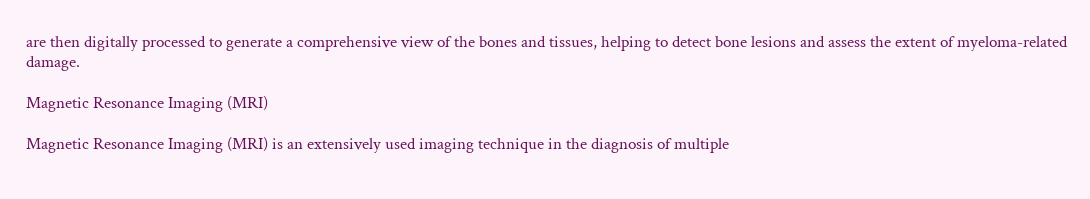are then digitally processed to generate a comprehensive view of the bones and tissues, helping to detect bone lesions and assess the extent of myeloma-related damage.

Magnetic Resonance Imaging (MRI)

Magnetic Resonance Imaging (MRI) is an extensively used imaging technique in the diagnosis of multiple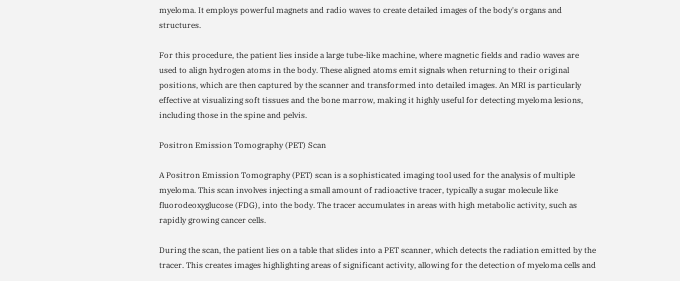myeloma. It employs powerful magnets and radio waves to create detailed images of the body's organs and structures.

For this procedure, the patient lies inside a large tube-like machine, where magnetic fields and radio waves are used to align hydrogen atoms in the body. These aligned atoms emit signals when returning to their original positions, which are then captured by the scanner and transformed into detailed images. An MRI is particularly effective at visualizing soft tissues and the bone marrow, making it highly useful for detecting myeloma lesions, including those in the spine and pelvis.

Positron Emission Tomography (PET) Scan

A Positron Emission Tomography (PET) scan is a sophisticated imaging tool used for the analysis of multiple myeloma. This scan involves injecting a small amount of radioactive tracer, typically a sugar molecule like fluorodeoxyglucose (FDG), into the body. The tracer accumulates in areas with high metabolic activity, such as rapidly growing cancer cells.

During the scan, the patient lies on a table that slides into a PET scanner, which detects the radiation emitted by the tracer. This creates images highlighting areas of significant activity, allowing for the detection of myeloma cells and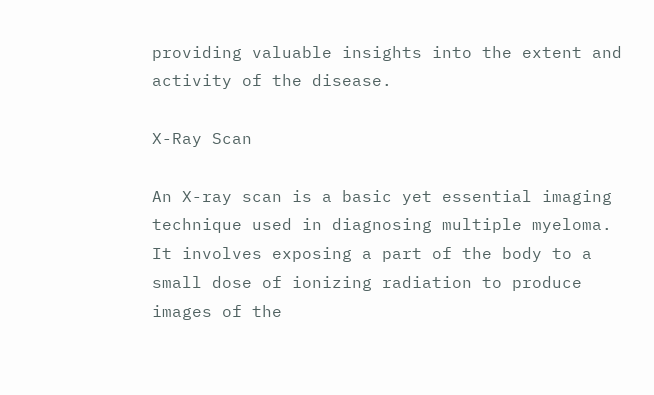providing valuable insights into the extent and activity of the disease.

X-Ray Scan

An X-ray scan is a basic yet essential imaging technique used in diagnosing multiple myeloma. It involves exposing a part of the body to a small dose of ionizing radiation to produce images of the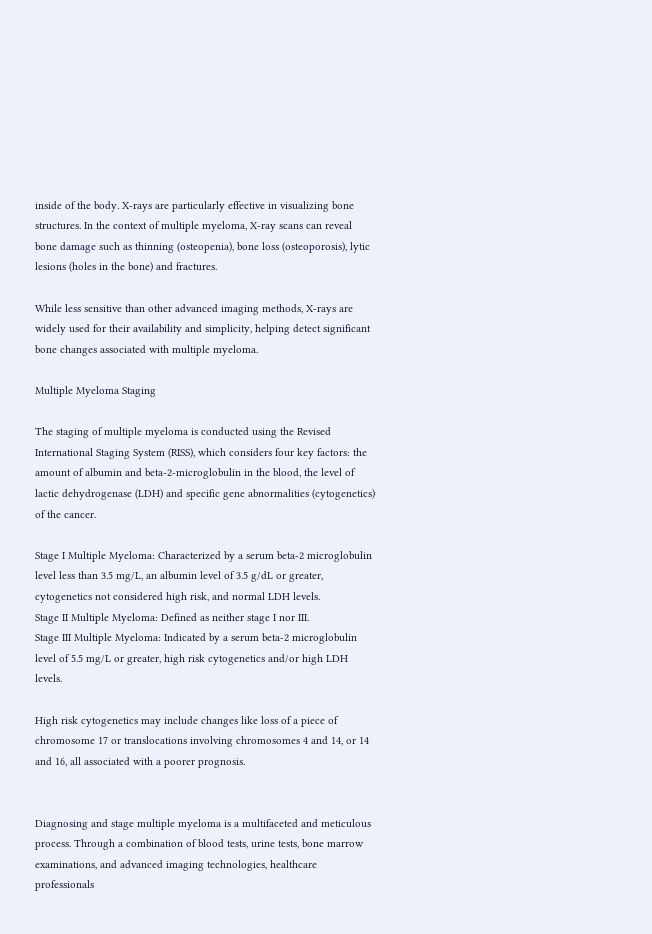inside of the body. X-rays are particularly effective in visualizing bone structures. In the context of multiple myeloma, X-ray scans can reveal bone damage such as thinning (osteopenia), bone loss (osteoporosis), lytic lesions (holes in the bone) and fractures.

While less sensitive than other advanced imaging methods, X-rays are widely used for their availability and simplicity, helping detect significant bone changes associated with multiple myeloma.

Multiple Myeloma Staging

The staging of multiple myeloma is conducted using the Revised International Staging System (RISS), which considers four key factors: the amount of albumin and beta-2-microglobulin in the blood, the level of lactic dehydrogenase (LDH) and specific gene abnormalities (cytogenetics) of the cancer.

Stage I Multiple Myeloma: Characterized by a serum beta-2 microglobulin level less than 3.5 mg/L, an albumin level of 3.5 g/dL or greater, cytogenetics not considered high risk, and normal LDH levels.
Stage II Multiple Myeloma: Defined as neither stage I nor III.
Stage III Multiple Myeloma: Indicated by a serum beta-2 microglobulin level of 5.5 mg/L or greater, high risk cytogenetics and/or high LDH levels.

High risk cytogenetics may include changes like loss of a piece of chromosome 17 or translocations involving chromosomes 4 and 14, or 14 and 16, all associated with a poorer prognosis.


Diagnosing and stage multiple myeloma is a multifaceted and meticulous process. Through a combination of blood tests, urine tests, bone marrow examinations, and advanced imaging technologies, healthcare professionals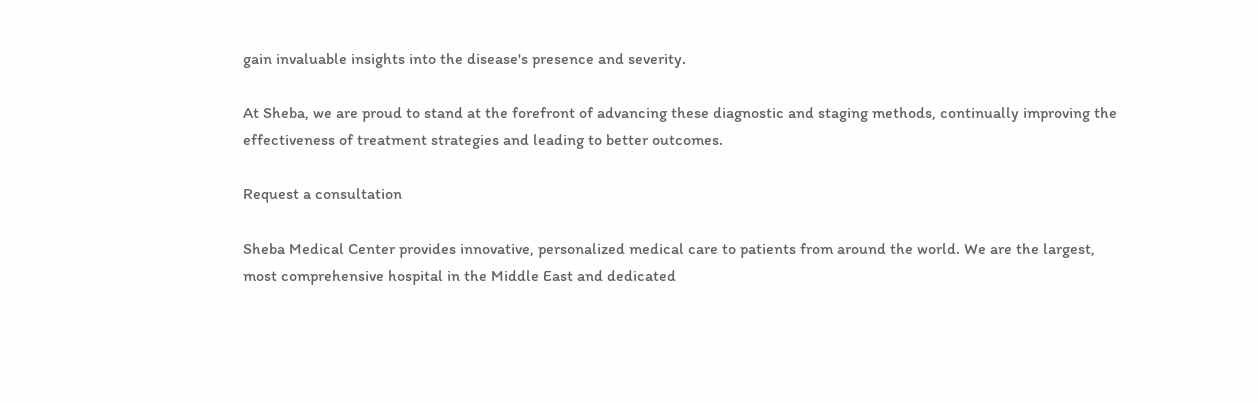gain invaluable insights into the disease's presence and severity.

At Sheba, we are proud to stand at the forefront of advancing these diagnostic and staging methods, continually improving the effectiveness of treatment strategies and leading to better outcomes.

Request a consultation

Sheba Medical Center provides innovative, personalized medical care to patients from around the world. We are the largest, most comprehensive hospital in the Middle East and dedicated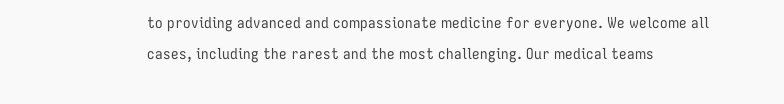to providing advanced and compassionate medicine for everyone. We welcome all cases, including the rarest and the most challenging. Our medical teams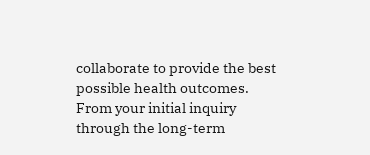collaborate to provide the best possible health outcomes. From your initial inquiry through the long-term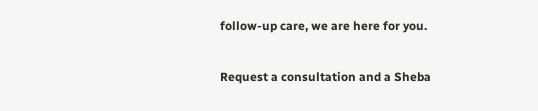follow-up care, we are here for you.

Request a consultation and a Sheba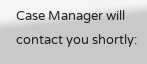Case Manager will contact you shortly: